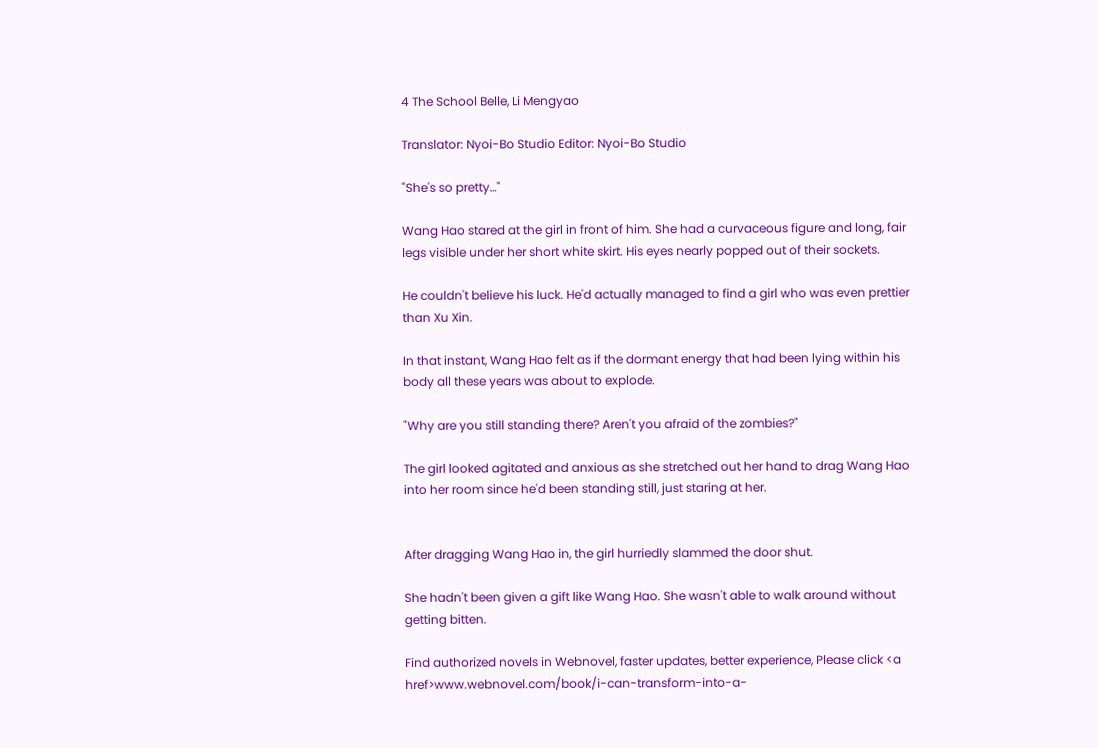4 The School Belle, Li Mengyao

Translator: Nyoi-Bo Studio Editor: Nyoi-Bo Studio

"She's so pretty…"

Wang Hao stared at the girl in front of him. She had a curvaceous figure and long, fair legs visible under her short white skirt. His eyes nearly popped out of their sockets.

He couldn't believe his luck. He'd actually managed to find a girl who was even prettier than Xu Xin.

In that instant, Wang Hao felt as if the dormant energy that had been lying within his body all these years was about to explode.

"Why are you still standing there? Aren't you afraid of the zombies?"

The girl looked agitated and anxious as she stretched out her hand to drag Wang Hao into her room since he'd been standing still, just staring at her.


After dragging Wang Hao in, the girl hurriedly slammed the door shut.

She hadn't been given a gift like Wang Hao. She wasn't able to walk around without getting bitten.

Find authorized novels in Webnovel, faster updates, better experience, Please click <a href>www.webnovel.com/book/i-can-transform-into-a-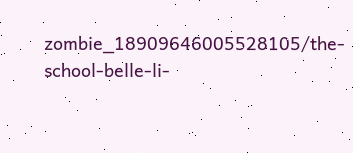zombie_18909646005528105/the-school-belle-li-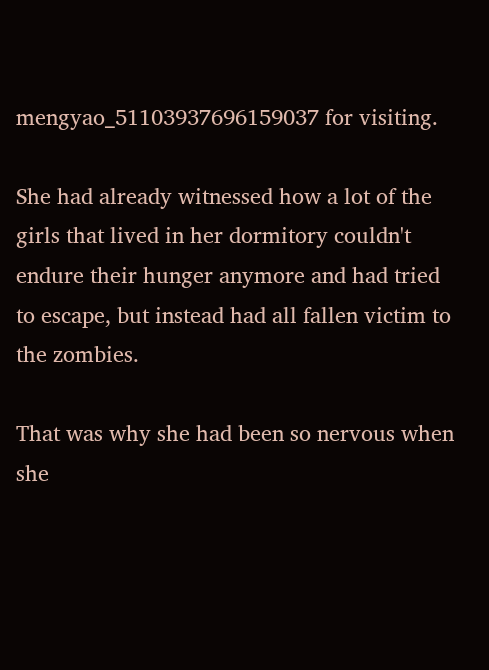mengyao_51103937696159037 for visiting.

She had already witnessed how a lot of the girls that lived in her dormitory couldn't endure their hunger anymore and had tried to escape, but instead had all fallen victim to the zombies.

That was why she had been so nervous when she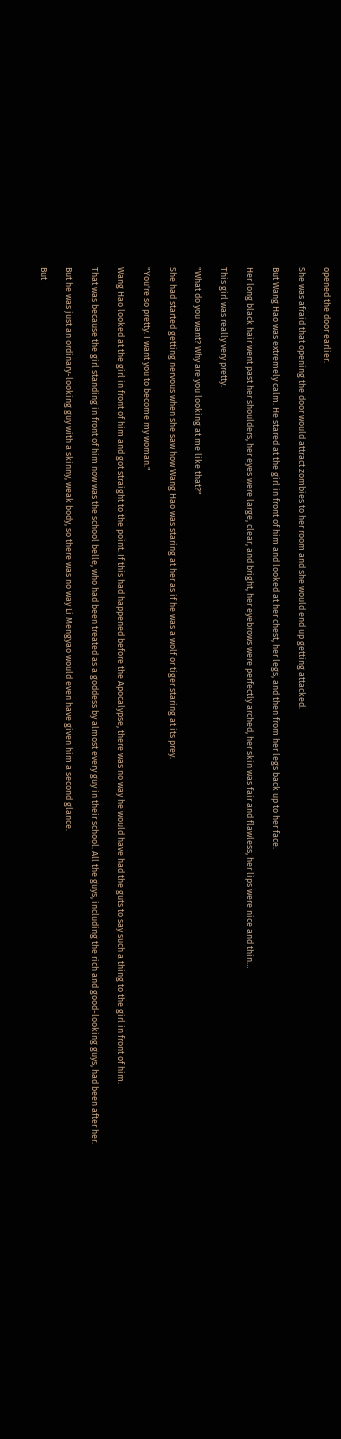opened the door earlier.

She was afraid that opening the door would attract zombies to her room and she would end up getting attacked.

But Wang Hao was extremely calm. He stared at the girl in front of him and looked at her chest, her legs, and then from her legs back up to her face.

Her long black hair went past her shoulders, her eyes were large, clear, and bright, her eyebrows were perfectly arched, her skin was fair and flawless, her lips were nice and thin…

This girl was really very pretty.

"What do you want? Why are you looking at me like that?"

She had started getting nervous when she saw how Wang Hao was staring at her as if he was a wolf or tiger staring at its prey.

"You're so pretty. I want you to become my woman."

Wang Hao looked at the girl in front of him and got straight to the point. If this had happened before the Apocalypse, there was no way he would have had the guts to say such a thing to the girl in front of him.

That was because the girl standing in front of him now was the school belle, who had been treated as a goddess by almost every guy in their school. All the guys, including the rich and good-looking guys, had been after her.

But he was just an ordinary-looking guy with a skinny, weak body, so there was no way Li Mengyao would even have given him a second glance.

But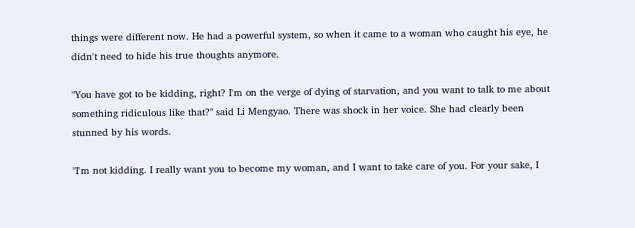things were different now. He had a powerful system, so when it came to a woman who caught his eye, he didn't need to hide his true thoughts anymore.

"You have got to be kidding, right? I'm on the verge of dying of starvation, and you want to talk to me about something ridiculous like that?" said Li Mengyao. There was shock in her voice. She had clearly been stunned by his words.

"I'm not kidding. I really want you to become my woman, and I want to take care of you. For your sake, I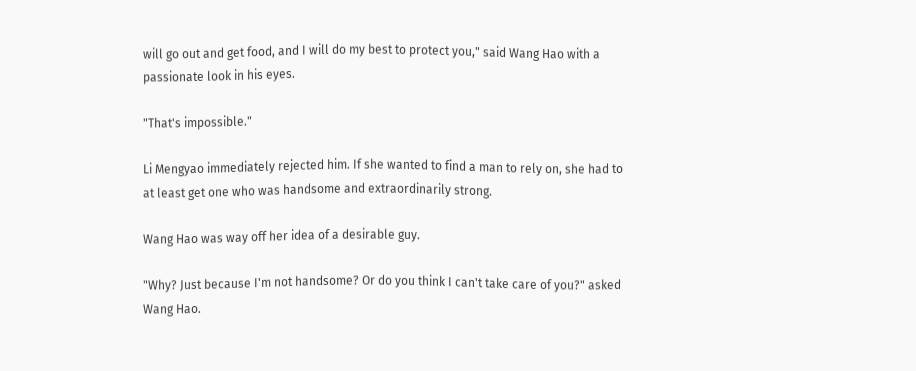will go out and get food, and I will do my best to protect you," said Wang Hao with a passionate look in his eyes.

"That's impossible."

Li Mengyao immediately rejected him. If she wanted to find a man to rely on, she had to at least get one who was handsome and extraordinarily strong.

Wang Hao was way off her idea of a desirable guy.

"Why? Just because I'm not handsome? Or do you think I can't take care of you?" asked Wang Hao.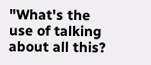"What's the use of talking about all this?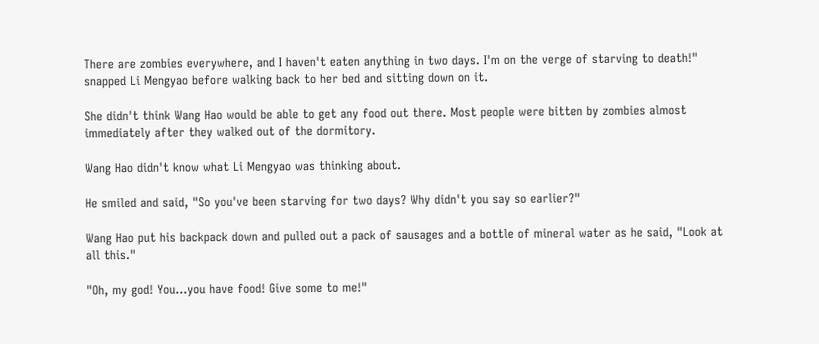There are zombies everywhere, and I haven't eaten anything in two days. I'm on the verge of starving to death!" snapped Li Mengyao before walking back to her bed and sitting down on it.

She didn't think Wang Hao would be able to get any food out there. Most people were bitten by zombies almost immediately after they walked out of the dormitory.

Wang Hao didn't know what Li Mengyao was thinking about.

He smiled and said, "So you've been starving for two days? Why didn't you say so earlier?"

Wang Hao put his backpack down and pulled out a pack of sausages and a bottle of mineral water as he said, "Look at all this."

"Oh, my god! You…you have food! Give some to me!"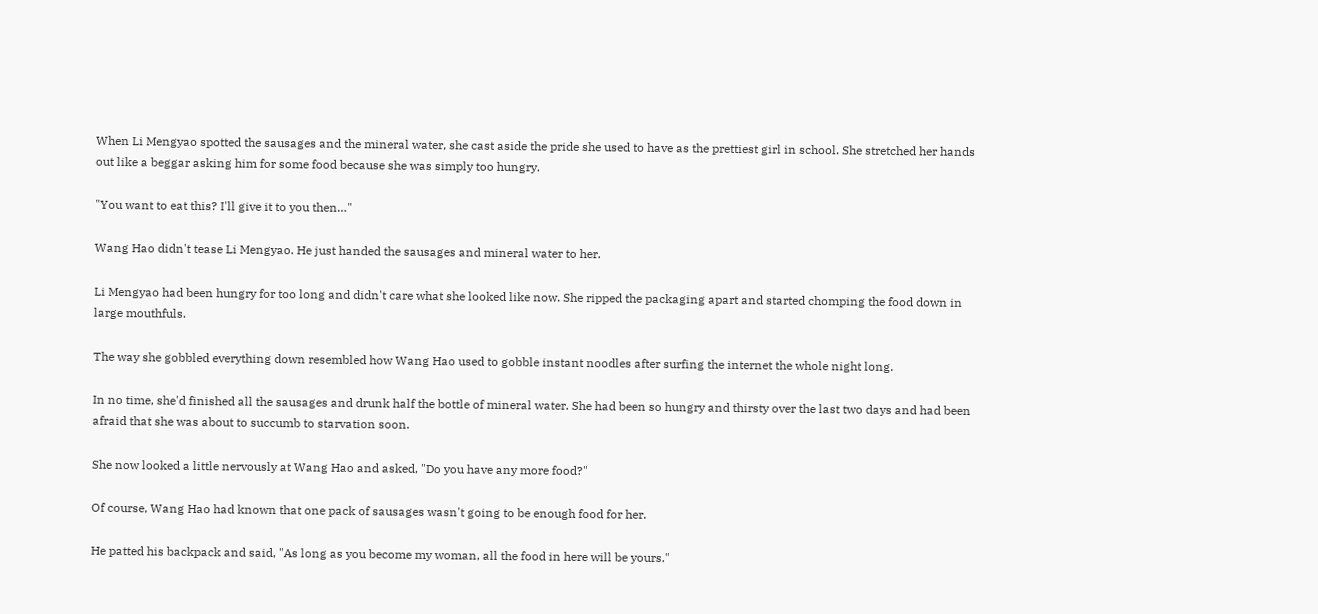When Li Mengyao spotted the sausages and the mineral water, she cast aside the pride she used to have as the prettiest girl in school. She stretched her hands out like a beggar asking him for some food because she was simply too hungry.

"You want to eat this? I'll give it to you then…"

Wang Hao didn't tease Li Mengyao. He just handed the sausages and mineral water to her.

Li Mengyao had been hungry for too long and didn't care what she looked like now. She ripped the packaging apart and started chomping the food down in large mouthfuls.

The way she gobbled everything down resembled how Wang Hao used to gobble instant noodles after surfing the internet the whole night long.

In no time, she'd finished all the sausages and drunk half the bottle of mineral water. She had been so hungry and thirsty over the last two days and had been afraid that she was about to succumb to starvation soon.

She now looked a little nervously at Wang Hao and asked, "Do you have any more food?"

Of course, Wang Hao had known that one pack of sausages wasn't going to be enough food for her.

He patted his backpack and said, "As long as you become my woman, all the food in here will be yours."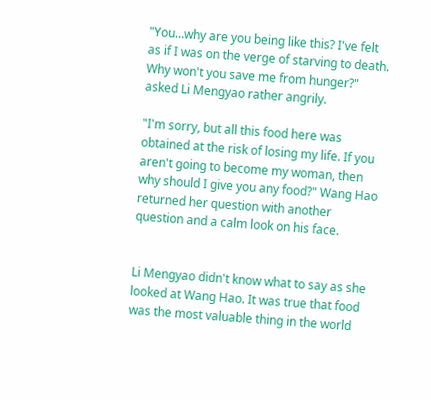"You…why are you being like this? I've felt as if I was on the verge of starving to death. Why won't you save me from hunger?" asked Li Mengyao rather angrily.

"I'm sorry, but all this food here was obtained at the risk of losing my life. If you aren't going to become my woman, then why should I give you any food?" Wang Hao returned her question with another question and a calm look on his face.


Li Mengyao didn't know what to say as she looked at Wang Hao. It was true that food was the most valuable thing in the world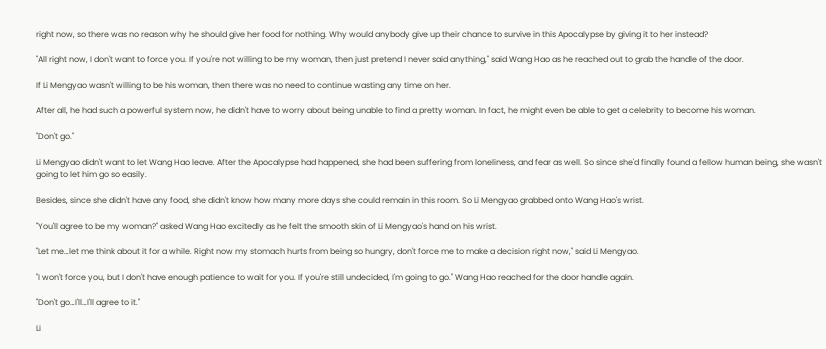right now, so there was no reason why he should give her food for nothing. Why would anybody give up their chance to survive in this Apocalypse by giving it to her instead?

"All right now, I don't want to force you. If you're not willing to be my woman, then just pretend I never said anything," said Wang Hao as he reached out to grab the handle of the door.

If Li Mengyao wasn't willing to be his woman, then there was no need to continue wasting any time on her.

After all, he had such a powerful system now, he didn't have to worry about being unable to find a pretty woman. In fact, he might even be able to get a celebrity to become his woman.

"Don't go."

Li Mengyao didn't want to let Wang Hao leave. After the Apocalypse had happened, she had been suffering from loneliness, and fear as well. So since she'd finally found a fellow human being, she wasn't going to let him go so easily.

Besides, since she didn't have any food, she didn't know how many more days she could remain in this room. So Li Mengyao grabbed onto Wang Hao's wrist.

"You'll agree to be my woman?" asked Wang Hao excitedly as he felt the smooth skin of Li Mengyao's hand on his wrist.

"Let me…let me think about it for a while. Right now my stomach hurts from being so hungry, don't force me to make a decision right now," said Li Mengyao.

"I won't force you, but I don't have enough patience to wait for you. If you're still undecided, I'm going to go." Wang Hao reached for the door handle again.

"Don't go…I'll…I'll agree to it."

Li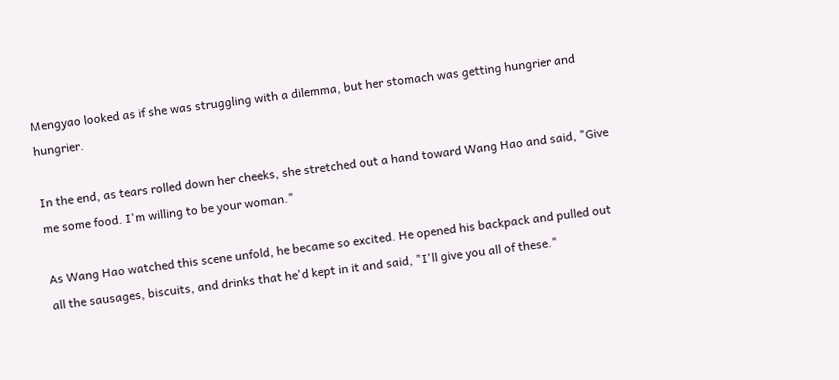Mengyao looked as if she was struggling with a dilemma, but her stomach was getting hungrier and hungrier.

In the end, as tears rolled down her cheeks, she stretched out a hand toward Wang Hao and said, "Give me some food. I'm willing to be your woman."

As Wang Hao watched this scene unfold, he became so excited. He opened his backpack and pulled out all the sausages, biscuits, and drinks that he'd kept in it and said, "I'll give you all of these."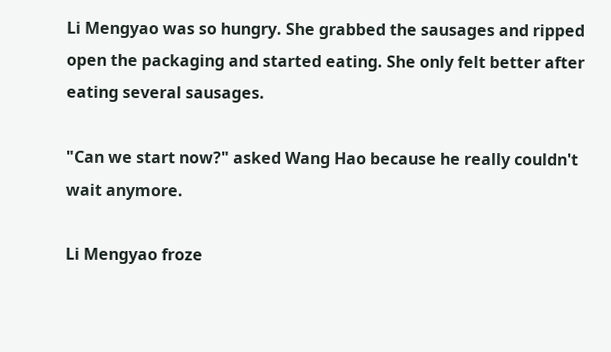Li Mengyao was so hungry. She grabbed the sausages and ripped open the packaging and started eating. She only felt better after eating several sausages.

"Can we start now?" asked Wang Hao because he really couldn't wait anymore.

Li Mengyao froze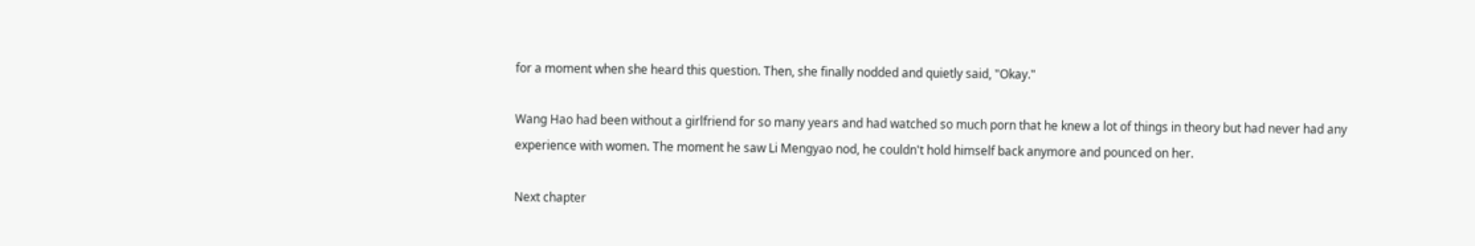for a moment when she heard this question. Then, she finally nodded and quietly said, "Okay."

Wang Hao had been without a girlfriend for so many years and had watched so much porn that he knew a lot of things in theory but had never had any experience with women. The moment he saw Li Mengyao nod, he couldn't hold himself back anymore and pounced on her.

Next chapter